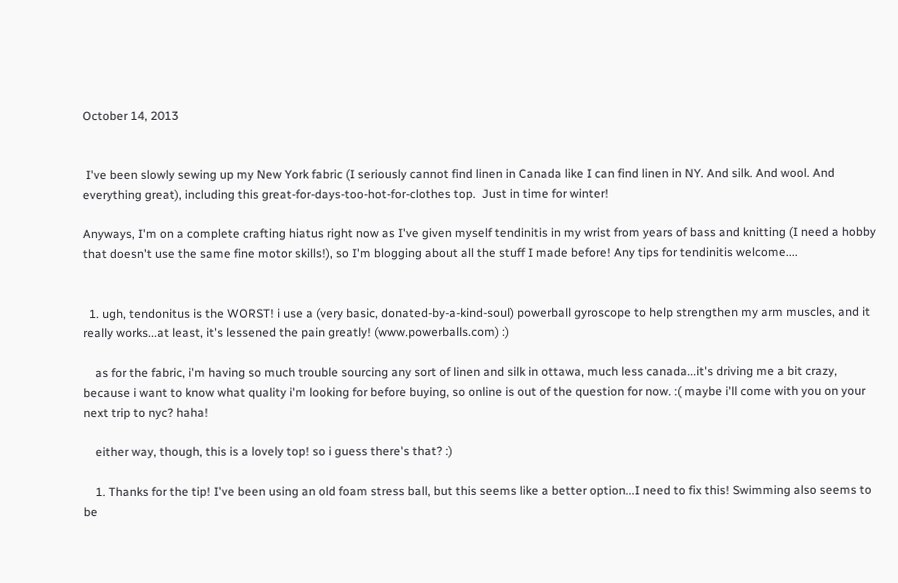October 14, 2013


 I've been slowly sewing up my New York fabric (I seriously cannot find linen in Canada like I can find linen in NY. And silk. And wool. And everything great), including this great-for-days-too-hot-for-clothes top.  Just in time for winter!

Anyways, I'm on a complete crafting hiatus right now as I've given myself tendinitis in my wrist from years of bass and knitting (I need a hobby that doesn't use the same fine motor skills!), so I'm blogging about all the stuff I made before! Any tips for tendinitis welcome....


  1. ugh, tendonitus is the WORST! i use a (very basic, donated-by-a-kind-soul) powerball gyroscope to help strengthen my arm muscles, and it really works...at least, it's lessened the pain greatly! (www.powerballs.com) :)

    as for the fabric, i'm having so much trouble sourcing any sort of linen and silk in ottawa, much less canada...it's driving me a bit crazy, because i want to know what quality i'm looking for before buying, so online is out of the question for now. :( maybe i'll come with you on your next trip to nyc? haha!

    either way, though, this is a lovely top! so i guess there's that? :)

    1. Thanks for the tip! I've been using an old foam stress ball, but this seems like a better option...I need to fix this! Swimming also seems to be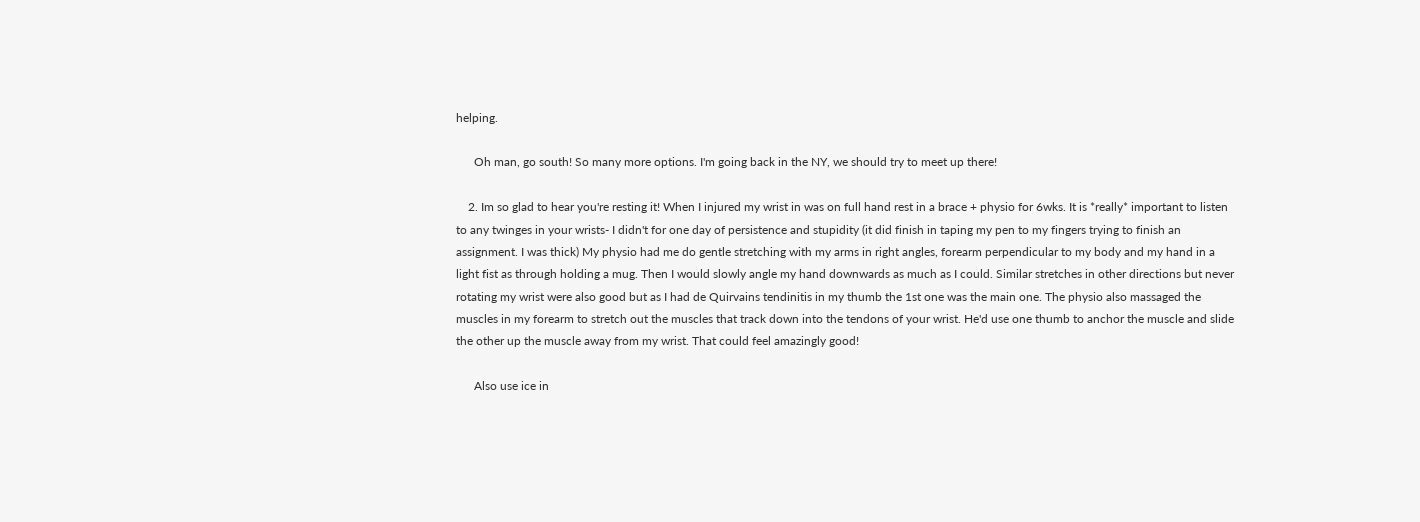helping.

      Oh man, go south! So many more options. I'm going back in the NY, we should try to meet up there!

    2. Im so glad to hear you're resting it! When I injured my wrist in was on full hand rest in a brace + physio for 6wks. It is *really* important to listen to any twinges in your wrists- I didn't for one day of persistence and stupidity (it did finish in taping my pen to my fingers trying to finish an assignment. I was thick) My physio had me do gentle stretching with my arms in right angles, forearm perpendicular to my body and my hand in a light fist as through holding a mug. Then I would slowly angle my hand downwards as much as I could. Similar stretches in other directions but never rotating my wrist were also good but as I had de Quirvains tendinitis in my thumb the 1st one was the main one. The physio also massaged the muscles in my forearm to stretch out the muscles that track down into the tendons of your wrist. He'd use one thumb to anchor the muscle and slide the other up the muscle away from my wrist. That could feel amazingly good!

      Also use ice in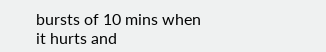bursts of 10 mins when it hurts and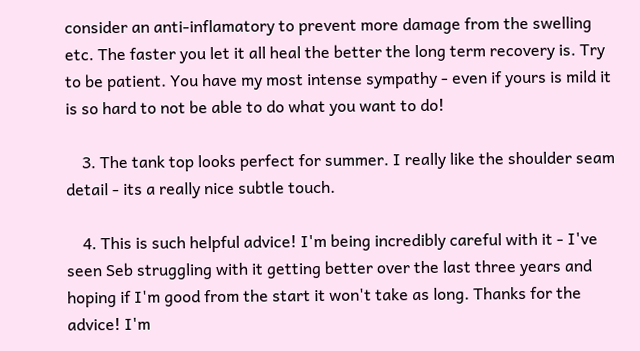consider an anti-inflamatory to prevent more damage from the swelling etc. The faster you let it all heal the better the long term recovery is. Try to be patient. You have my most intense sympathy - even if yours is mild it is so hard to not be able to do what you want to do!

    3. The tank top looks perfect for summer. I really like the shoulder seam detail - its a really nice subtle touch.

    4. This is such helpful advice! I'm being incredibly careful with it - I've seen Seb struggling with it getting better over the last three years and hoping if I'm good from the start it won't take as long. Thanks for the advice! I'm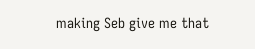making Seb give me that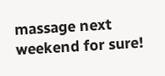massage next weekend for sure!